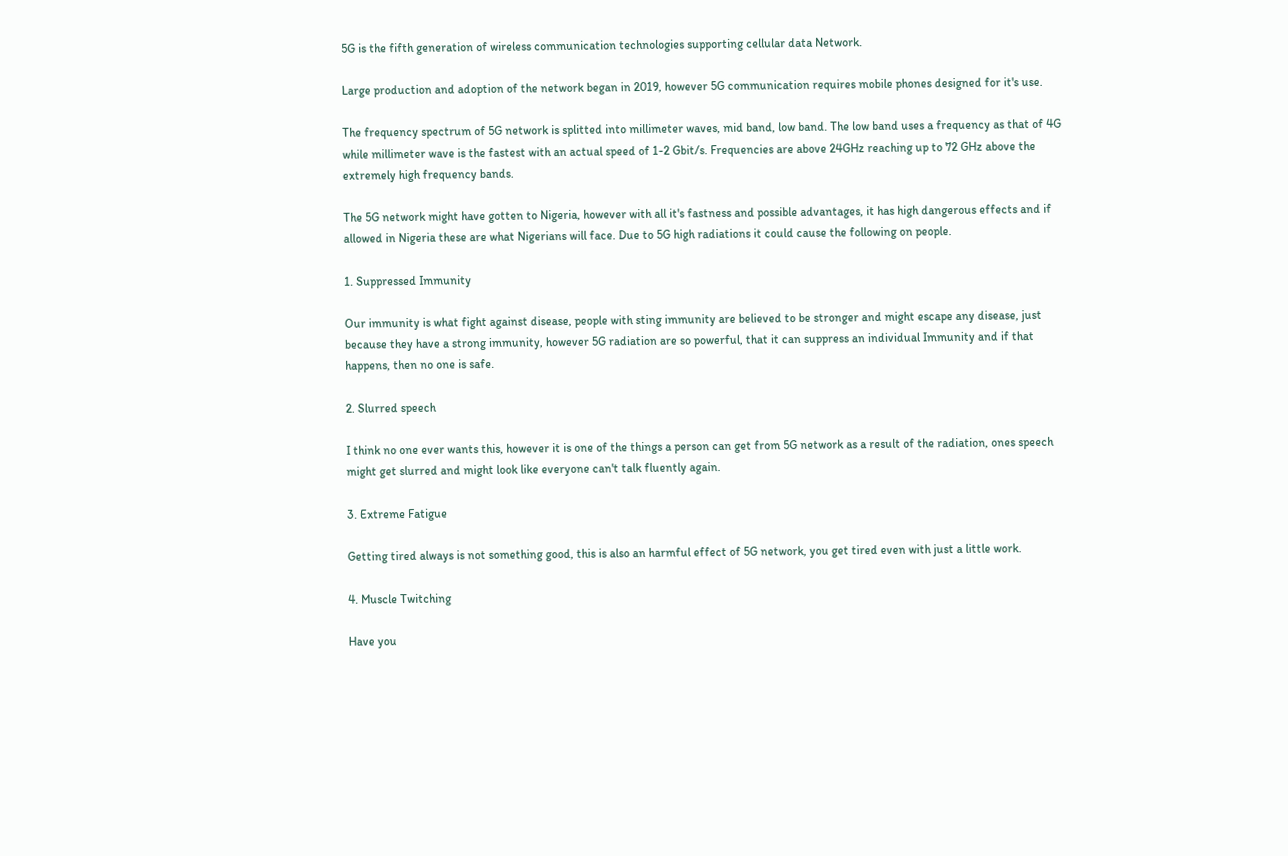5G is the fifth generation of wireless communication technologies supporting cellular data Network.

Large production and adoption of the network began in 2019, however 5G communication requires mobile phones designed for it's use.

The frequency spectrum of 5G network is splitted into millimeter waves, mid band, low band. The low band uses a frequency as that of 4G while millimeter wave is the fastest with an actual speed of 1-2 Gbit/s. Frequencies are above 24GHz reaching up to 72 GHz above the extremely high frequency bands.

The 5G network might have gotten to Nigeria, however with all it's fastness and possible advantages, it has high dangerous effects and if allowed in Nigeria these are what Nigerians will face. Due to 5G high radiations it could cause the following on people.

1. Suppressed Immunity

Our immunity is what fight against disease, people with sting immunity are believed to be stronger and might escape any disease, just because they have a strong immunity, however 5G radiation are so powerful, that it can suppress an individual Immunity and if that happens, then no one is safe.

2. Slurred speech

I think no one ever wants this, however it is one of the things a person can get from 5G network as a result of the radiation, ones speech might get slurred and might look like everyone can't talk fluently again.

3. Extreme Fatigue

Getting tired always is not something good, this is also an harmful effect of 5G network, you get tired even with just a little work.

4. Muscle Twitching

Have you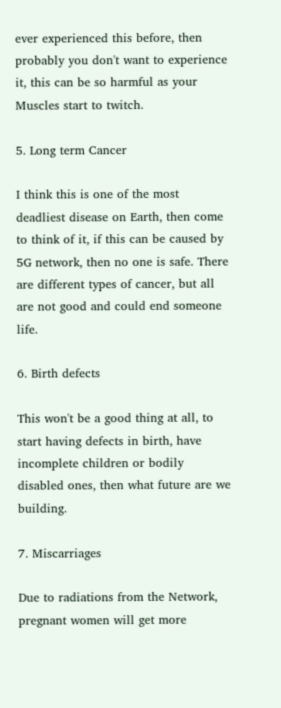ever experienced this before, then probably you don't want to experience it, this can be so harmful as your Muscles start to twitch.

5. Long term Cancer

I think this is one of the most deadliest disease on Earth, then come to think of it, if this can be caused by 5G network, then no one is safe. There are different types of cancer, but all are not good and could end someone life.

6. Birth defects

This won't be a good thing at all, to start having defects in birth, have incomplete children or bodily disabled ones, then what future are we building.

7. Miscarriages

Due to radiations from the Network, pregnant women will get more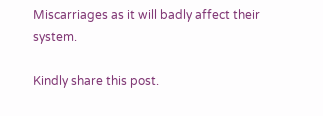Miscarriages as it will badly affect their system.

Kindly share this post.